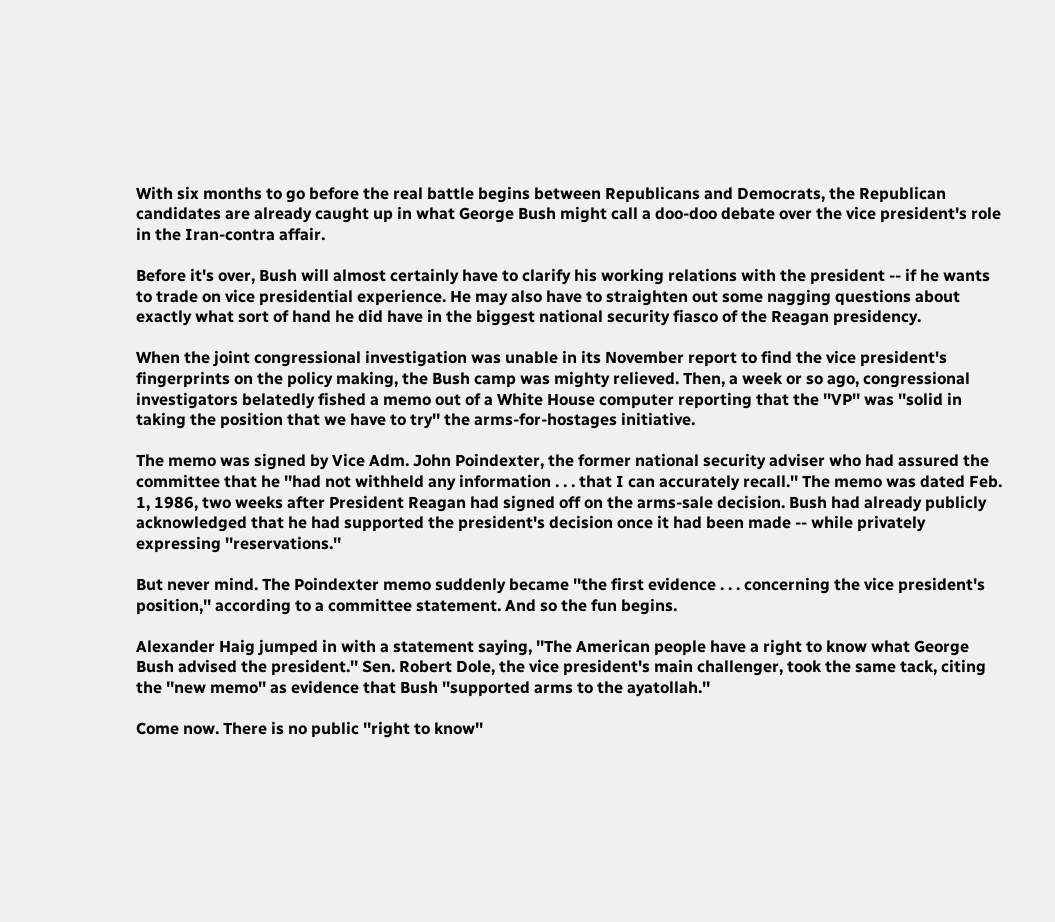With six months to go before the real battle begins between Republicans and Democrats, the Republican candidates are already caught up in what George Bush might call a doo-doo debate over the vice president's role in the Iran-contra affair.

Before it's over, Bush will almost certainly have to clarify his working relations with the president -- if he wants to trade on vice presidential experience. He may also have to straighten out some nagging questions about exactly what sort of hand he did have in the biggest national security fiasco of the Reagan presidency.

When the joint congressional investigation was unable in its November report to find the vice president's fingerprints on the policy making, the Bush camp was mighty relieved. Then, a week or so ago, congressional investigators belatedly fished a memo out of a White House computer reporting that the ''VP'' was ''solid in taking the position that we have to try'' the arms-for-hostages initiative.

The memo was signed by Vice Adm. John Poindexter, the former national security adviser who had assured the committee that he ''had not withheld any information . . . that I can accurately recall.'' The memo was dated Feb. 1, 1986, two weeks after President Reagan had signed off on the arms-sale decision. Bush had already publicly acknowledged that he had supported the president's decision once it had been made -- while privately expressing ''reservations.''

But never mind. The Poindexter memo suddenly became ''the first evidence . . . concerning the vice president's position,'' according to a committee statement. And so the fun begins.

Alexander Haig jumped in with a statement saying, ''The American people have a right to know what George Bush advised the president.'' Sen. Robert Dole, the vice president's main challenger, took the same tack, citing the ''new memo'' as evidence that Bush ''supported arms to the ayatollah.''

Come now. There is no public ''right to know''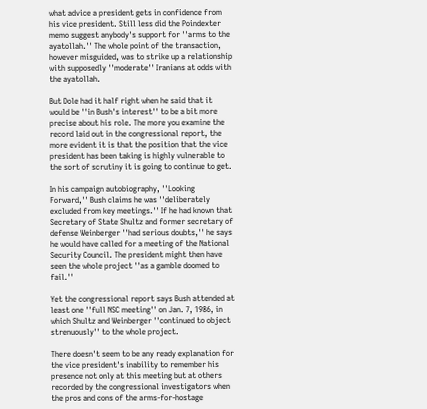what advice a president gets in confidence from his vice president. Still less did the Poindexter memo suggest anybody's support for ''arms to the ayatollah.'' The whole point of the transaction, however misguided, was to strike up a relationship with supposedly ''moderate'' Iranians at odds with the ayatollah.

But Dole had it half right when he said that it would be ''in Bush's interest'' to be a bit more precise about his role. The more you examine the record laid out in the congressional report, the more evident it is that the position that the vice president has been taking is highly vulnerable to the sort of scrutiny it is going to continue to get.

In his campaign autobiography, ''Looking Forward,'' Bush claims he was ''deliberately excluded from key meetings.'' If he had known that Secretary of State Shultz and former secretary of defense Weinberger ''had serious doubts,'' he says he would have called for a meeting of the National Security Council. The president might then have seen the whole project ''as a gamble doomed to fail.''

Yet the congressional report says Bush attended at least one ''full NSC meeting'' on Jan. 7, 1986, in which Shultz and Weinberger ''continued to object strenuously'' to the whole project.

There doesn't seem to be any ready explanation for the vice president's inability to remember his presence not only at this meeting but at others recorded by the congressional investigators when the pros and cons of the arms-for-hostage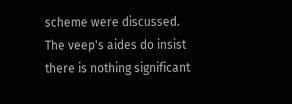scheme were discussed. The veep's aides do insist there is nothing significant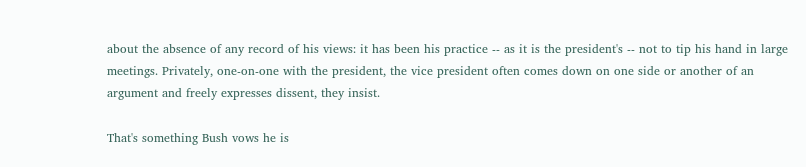about the absence of any record of his views: it has been his practice -- as it is the president's -- not to tip his hand in large meetings. Privately, one-on-one with the president, the vice president often comes down on one side or another of an argument and freely expresses dissent, they insist.

That's something Bush vows he is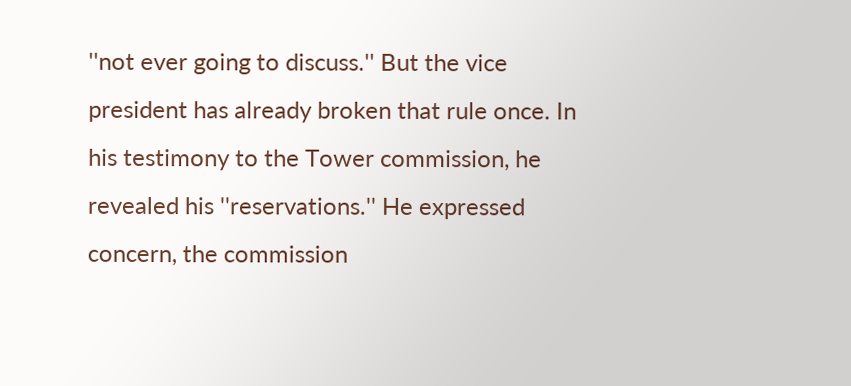''not ever going to discuss.'' But the vice president has already broken that rule once. In his testimony to the Tower commission, he revealed his ''reservations.'' He expressed concern, the commission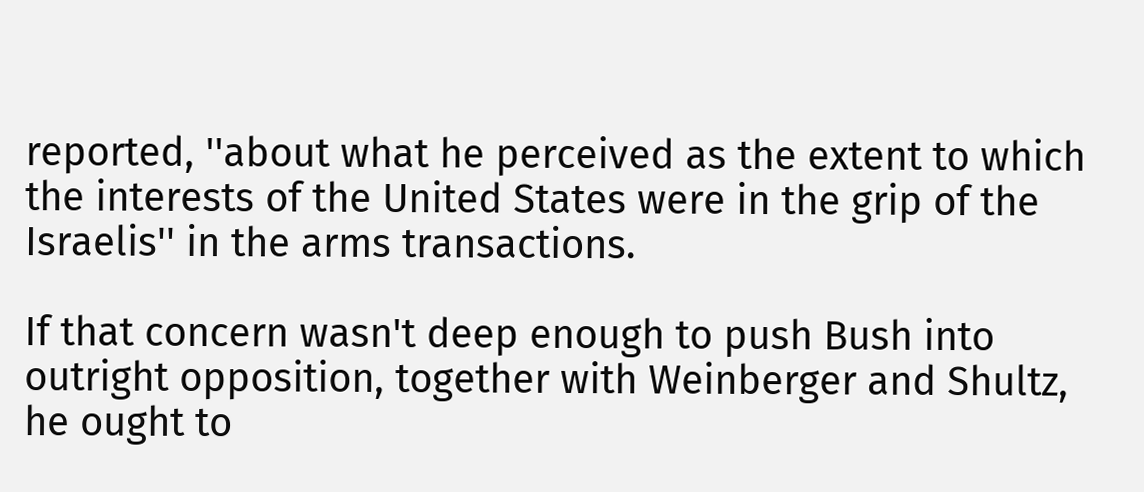reported, ''about what he perceived as the extent to which the interests of the United States were in the grip of the Israelis'' in the arms transactions.

If that concern wasn't deep enough to push Bush into outright opposition, together with Weinberger and Shultz, he ought to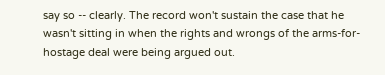say so -- clearly. The record won't sustain the case that he wasn't sitting in when the rights and wrongs of the arms-for-hostage deal were being argued out.